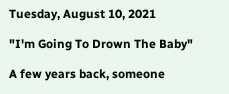Tuesday, August 10, 2021

"I'm Going To Drown The Baby"

A few years back, someone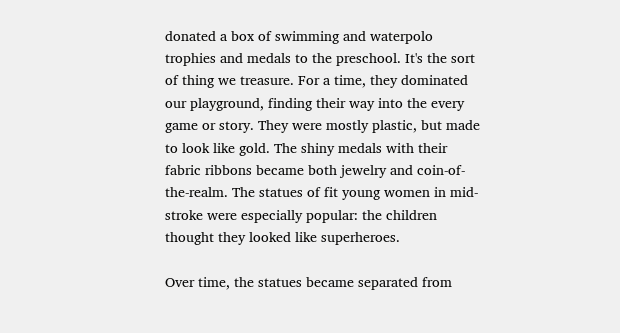donated a box of swimming and waterpolo trophies and medals to the preschool. It's the sort of thing we treasure. For a time, they dominated our playground, finding their way into the every game or story. They were mostly plastic, but made to look like gold. The shiny medals with their fabric ribbons became both jewelry and coin-of-the-realm. The statues of fit young women in mid-stroke were especially popular: the children thought they looked like superheroes.

Over time, the statues became separated from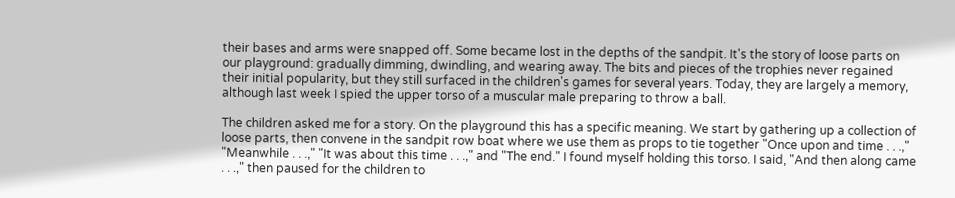their bases and arms were snapped off. Some became lost in the depths of the sandpit. It's the story of loose parts on our playground: gradually dimming, dwindling, and wearing away. The bits and pieces of the trophies never regained their initial popularity, but they still surfaced in the children's games for several years. Today, they are largely a memory, although last week I spied the upper torso of a muscular male preparing to throw a ball.

The children asked me for a story. On the playground this has a specific meaning. We start by gathering up a collection of loose parts, then convene in the sandpit row boat where we use them as props to tie together "Once upon and time . . .," "Meanwhile . . .," "It was about this time . . .," and "The end." I found myself holding this torso. I said, "And then along came . . .," then paused for the children to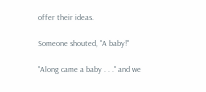offer their ideas.

Someone shouted, "A baby!"

"Along came a baby . . ." and we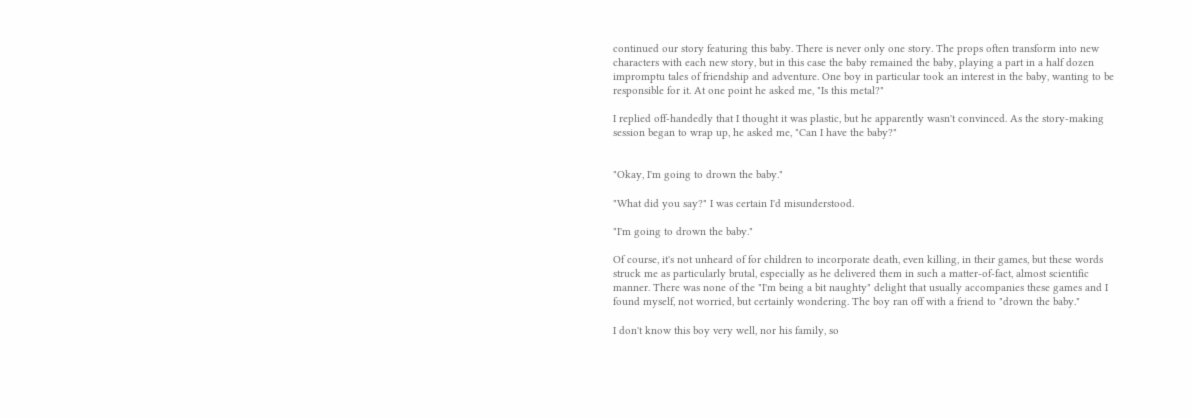continued our story featuring this baby. There is never only one story. The props often transform into new characters with each new story, but in this case the baby remained the baby, playing a part in a half dozen impromptu tales of friendship and adventure. One boy in particular took an interest in the baby, wanting to be responsible for it. At one point he asked me, "Is this metal?"

I replied off-handedly that I thought it was plastic, but he apparently wasn't convinced. As the story-making session began to wrap up, he asked me, "Can I have the baby?"


"Okay, I'm going to drown the baby."

"What did you say?" I was certain I'd misunderstood.

"I'm going to drown the baby."

Of course, it's not unheard of for children to incorporate death, even killing, in their games, but these words struck me as particularly brutal, especially as he delivered them in such a matter-of-fact, almost scientific manner. There was none of the "I'm being a bit naughty" delight that usually accompanies these games and I found myself, not worried, but certainly wondering. The boy ran off with a friend to "drown the baby."

I don't know this boy very well, nor his family, so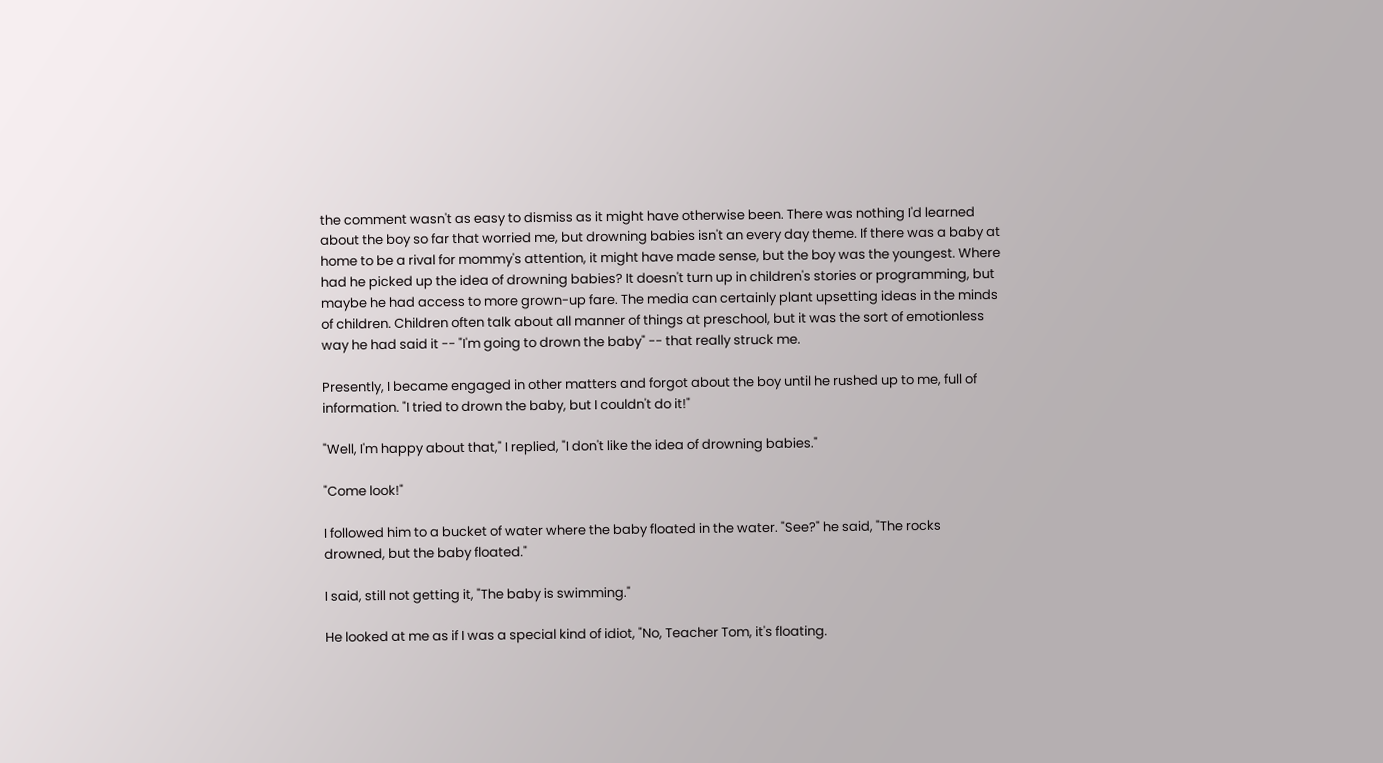the comment wasn't as easy to dismiss as it might have otherwise been. There was nothing I'd learned about the boy so far that worried me, but drowning babies isn't an every day theme. If there was a baby at home to be a rival for mommy's attention, it might have made sense, but the boy was the youngest. Where had he picked up the idea of drowning babies? It doesn't turn up in children's stories or programming, but maybe he had access to more grown-up fare. The media can certainly plant upsetting ideas in the minds of children. Children often talk about all manner of things at preschool, but it was the sort of emotionless way he had said it -- "I'm going to drown the baby" -- that really struck me.

Presently, I became engaged in other matters and forgot about the boy until he rushed up to me, full of information. "I tried to drown the baby, but I couldn't do it!"

"Well, I'm happy about that," I replied, "I don't like the idea of drowning babies."

"Come look!"

I followed him to a bucket of water where the baby floated in the water. "See?" he said, "The rocks drowned, but the baby floated."

I said, still not getting it, "The baby is swimming."

He looked at me as if I was a special kind of idiot, "No, Teacher Tom, it's floating.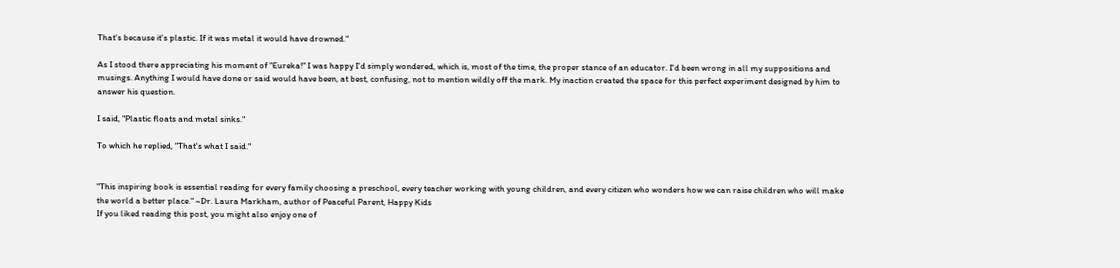That's because it's plastic. If it was metal it would have drowned."

As I stood there appreciating his moment of "Eureka!" I was happy I'd simply wondered, which is, most of the time, the proper stance of an educator. I'd been wrong in all my suppositions and musings. Anything I would have done or said would have been, at best, confusing, not to mention wildly off the mark. My inaction created the space for this perfect experiment designed by him to answer his question.

I said, "Plastic floats and metal sinks."

To which he replied, "That's what I said."


"This inspiring book is essential reading for every family choosing a preschool, every teacher working with young children, and every citizen who wonders how we can raise children who will make the world a better place." ~Dr. Laura Markham, author of Peaceful Parent, Happy Kids
If you liked reading this post, you might also enjoy one of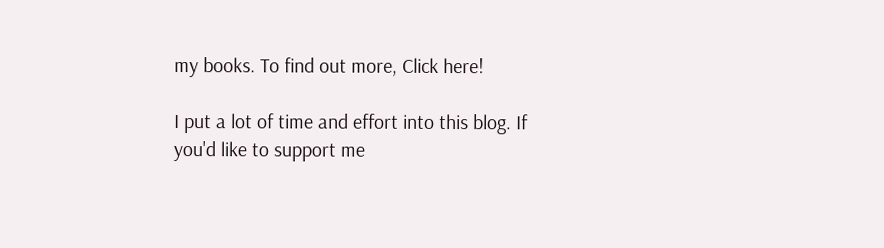my books. To find out more, Click here!

I put a lot of time and effort into this blog. If you'd like to support me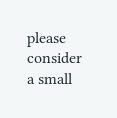please consider a small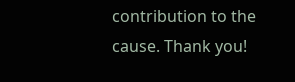contribution to the cause. Thank you!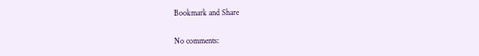Bookmark and Share

No comments: